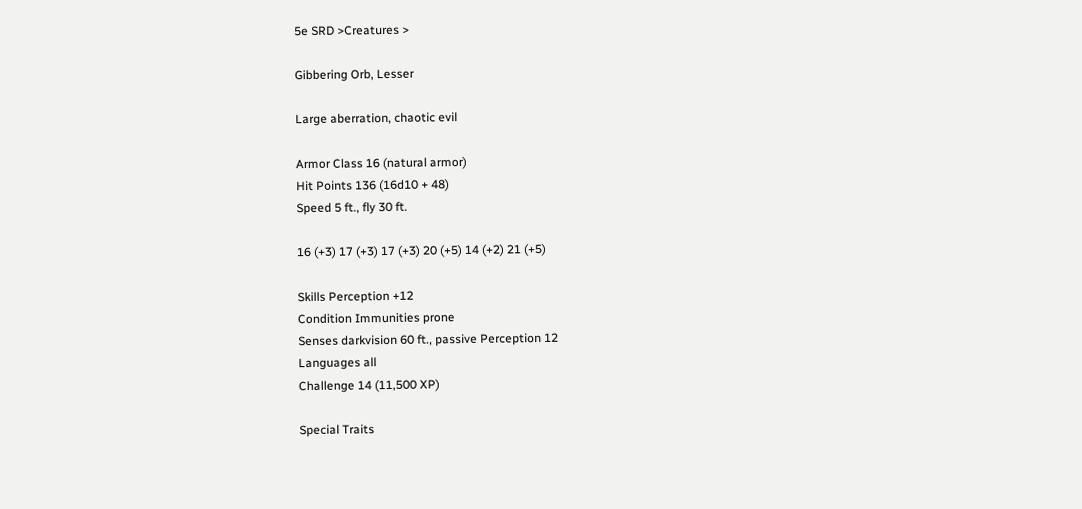5e SRD >Creatures >

Gibbering Orb, Lesser

Large aberration, chaotic evil

Armor Class 16 (natural armor)
Hit Points 136 (16d10 + 48)
Speed 5 ft., fly 30 ft.

16 (+3) 17 (+3) 17 (+3) 20 (+5) 14 (+2) 21 (+5)

Skills Perception +12
Condition Immunities prone
Senses darkvision 60 ft., passive Perception 12
Languages all
Challenge 14 (11,500 XP)

Special Traits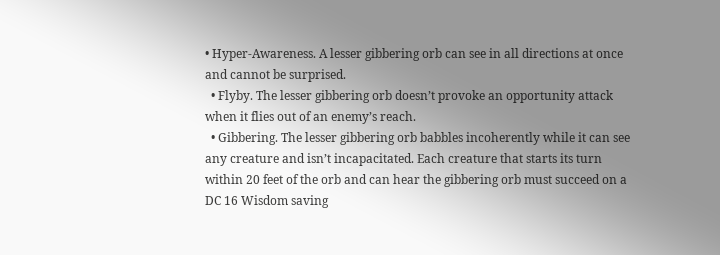• Hyper-Awareness. A lesser gibbering orb can see in all directions at once and cannot be surprised.
  • Flyby. The lesser gibbering orb doesn’t provoke an opportunity attack when it flies out of an enemy’s reach.
  • Gibbering. The lesser gibbering orb babbles incoherently while it can see any creature and isn’t incapacitated. Each creature that starts its turn within 20 feet of the orb and can hear the gibbering orb must succeed on a DC 16 Wisdom saving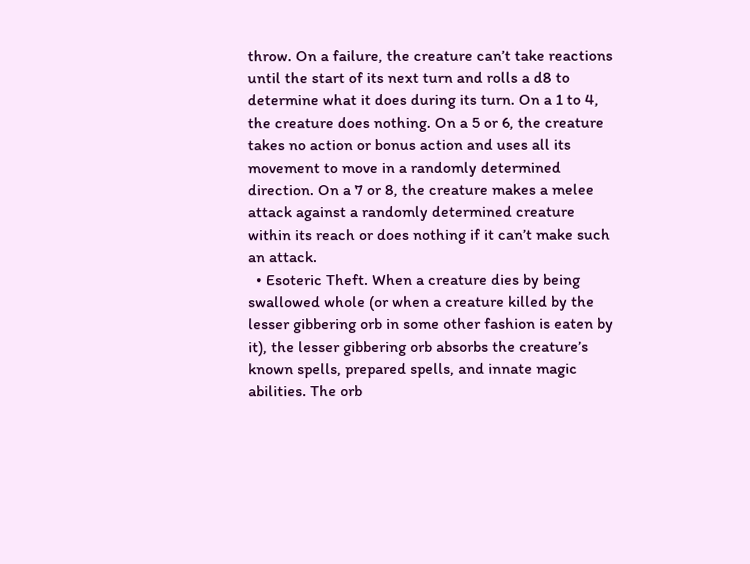throw. On a failure, the creature can’t take reactions until the start of its next turn and rolls a d8 to determine what it does during its turn. On a 1 to 4, the creature does nothing. On a 5 or 6, the creature takes no action or bonus action and uses all its movement to move in a randomly determined direction. On a 7 or 8, the creature makes a melee attack against a randomly determined creature within its reach or does nothing if it can’t make such an attack.
  • Esoteric Theft. When a creature dies by being swallowed whole (or when a creature killed by the lesser gibbering orb in some other fashion is eaten by it), the lesser gibbering orb absorbs the creature’s known spells, prepared spells, and innate magic abilities. The orb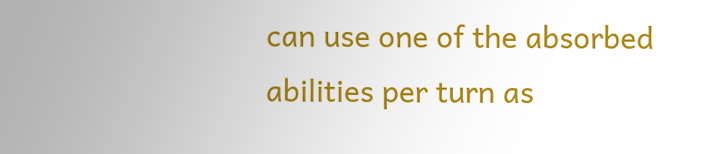can use one of the absorbed abilities per turn as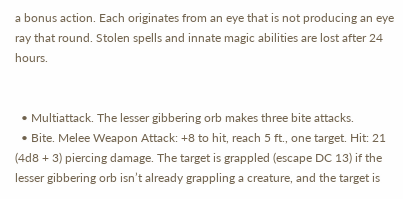a bonus action. Each originates from an eye that is not producing an eye ray that round. Stolen spells and innate magic abilities are lost after 24 hours.


  • Multiattack. The lesser gibbering orb makes three bite attacks.
  • Bite. Melee Weapon Attack: +8 to hit, reach 5 ft., one target. Hit: 21 (4d8 + 3) piercing damage. The target is grappled (escape DC 13) if the lesser gibbering orb isn’t already grappling a creature, and the target is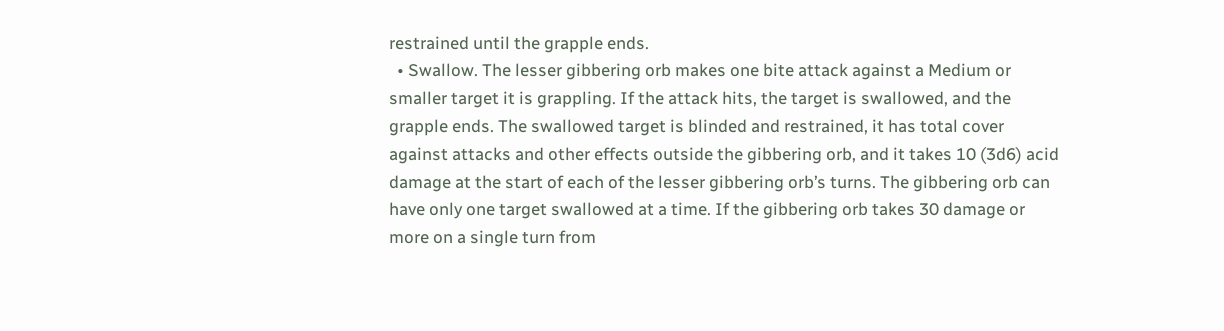restrained until the grapple ends.
  • Swallow. The lesser gibbering orb makes one bite attack against a Medium or smaller target it is grappling. If the attack hits, the target is swallowed, and the grapple ends. The swallowed target is blinded and restrained, it has total cover against attacks and other effects outside the gibbering orb, and it takes 10 (3d6) acid damage at the start of each of the lesser gibbering orb’s turns. The gibbering orb can have only one target swallowed at a time. If the gibbering orb takes 30 damage or more on a single turn from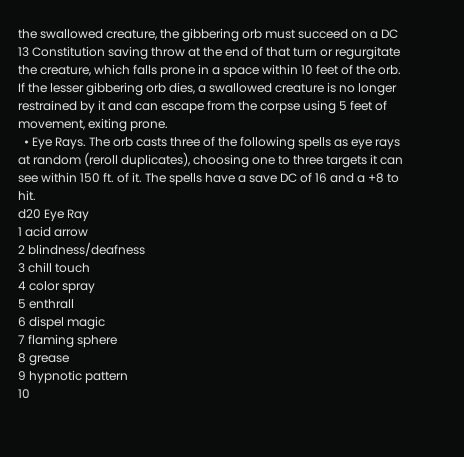the swallowed creature, the gibbering orb must succeed on a DC 13 Constitution saving throw at the end of that turn or regurgitate the creature, which falls prone in a space within 10 feet of the orb. If the lesser gibbering orb dies, a swallowed creature is no longer restrained by it and can escape from the corpse using 5 feet of movement, exiting prone.
  • Eye Rays. The orb casts three of the following spells as eye rays at random (reroll duplicates), choosing one to three targets it can see within 150 ft. of it. The spells have a save DC of 16 and a +8 to hit.
d20 Eye Ray
1 acid arrow
2 blindness/deafness
3 chill touch
4 color spray
5 enthrall
6 dispel magic
7 flaming sphere
8 grease
9 hypnotic pattern
10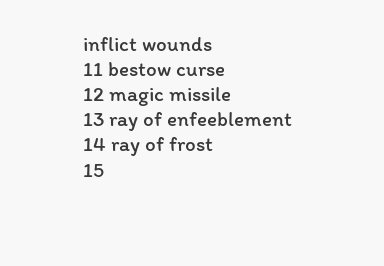inflict wounds
11 bestow curse
12 magic missile
13 ray of enfeeblement
14 ray of frost
15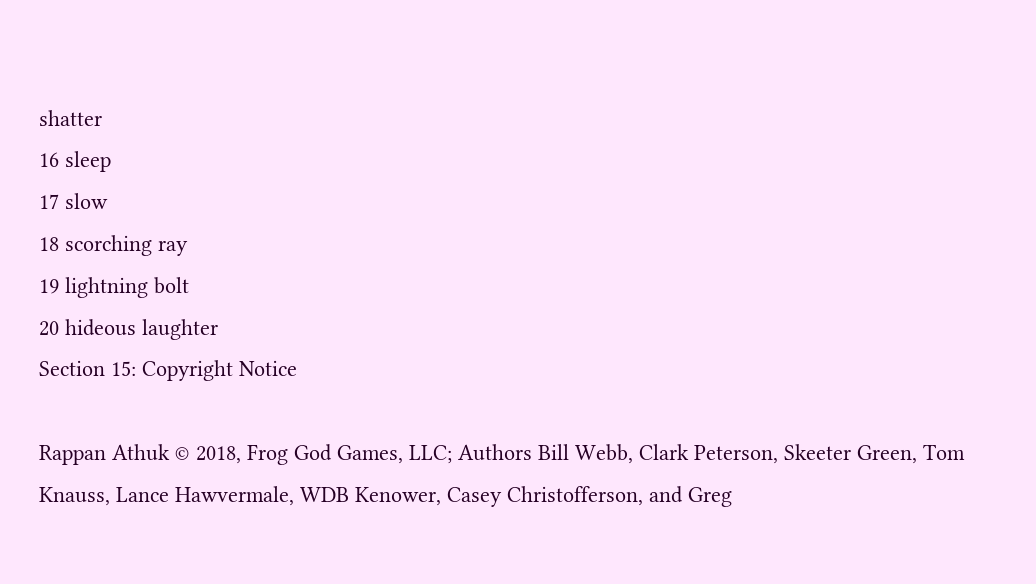shatter
16 sleep
17 slow
18 scorching ray
19 lightning bolt
20 hideous laughter
Section 15: Copyright Notice

Rappan Athuk © 2018, Frog God Games, LLC; Authors Bill Webb, Clark Peterson, Skeeter Green, Tom Knauss, Lance Hawvermale, WDB Kenower, Casey Christofferson, and Greg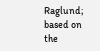Raglund; based on the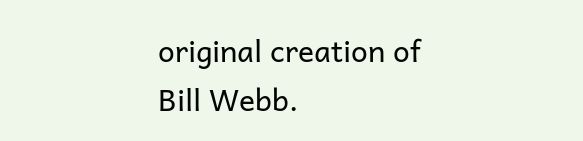original creation of Bill Webb.